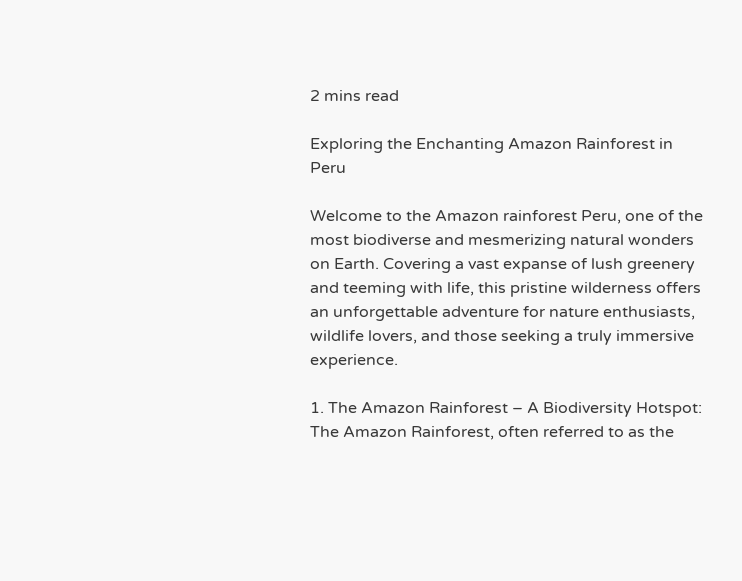2 mins read

Exploring the Enchanting Amazon Rainforest in Peru

Welcome to the Amazon rainforest Peru, one of the most biodiverse and mesmerizing natural wonders on Earth. Covering a vast expanse of lush greenery and teeming with life, this pristine wilderness offers an unforgettable adventure for nature enthusiasts, wildlife lovers, and those seeking a truly immersive experience.

1. The Amazon Rainforest – A Biodiversity Hotspot: The Amazon Rainforest, often referred to as the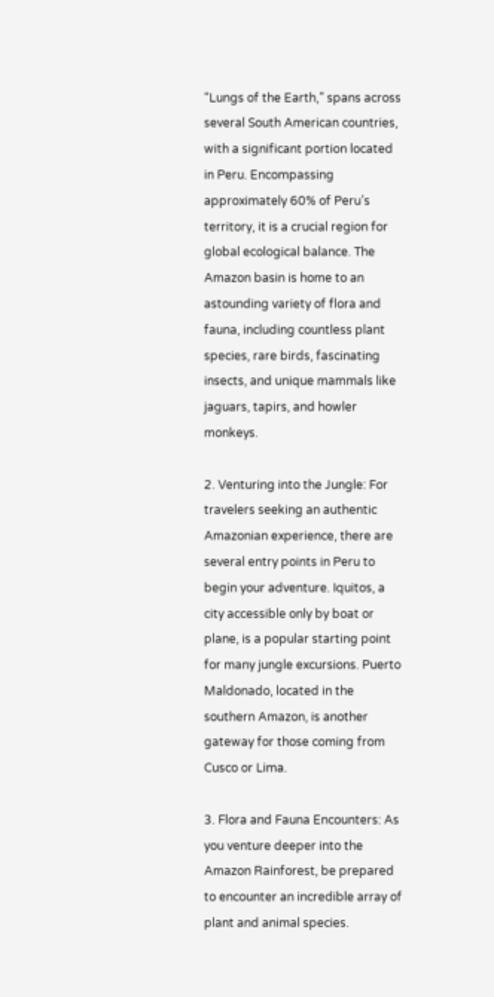“Lungs of the Earth,” spans across several South American countries, with a significant portion located in Peru. Encompassing approximately 60% of Peru’s territory, it is a crucial region for global ecological balance. The Amazon basin is home to an astounding variety of flora and fauna, including countless plant species, rare birds, fascinating insects, and unique mammals like jaguars, tapirs, and howler monkeys.

2. Venturing into the Jungle: For travelers seeking an authentic Amazonian experience, there are several entry points in Peru to begin your adventure. Iquitos, a city accessible only by boat or plane, is a popular starting point for many jungle excursions. Puerto Maldonado, located in the southern Amazon, is another gateway for those coming from Cusco or Lima.

3. Flora and Fauna Encounters: As you venture deeper into the Amazon Rainforest, be prepared to encounter an incredible array of plant and animal species.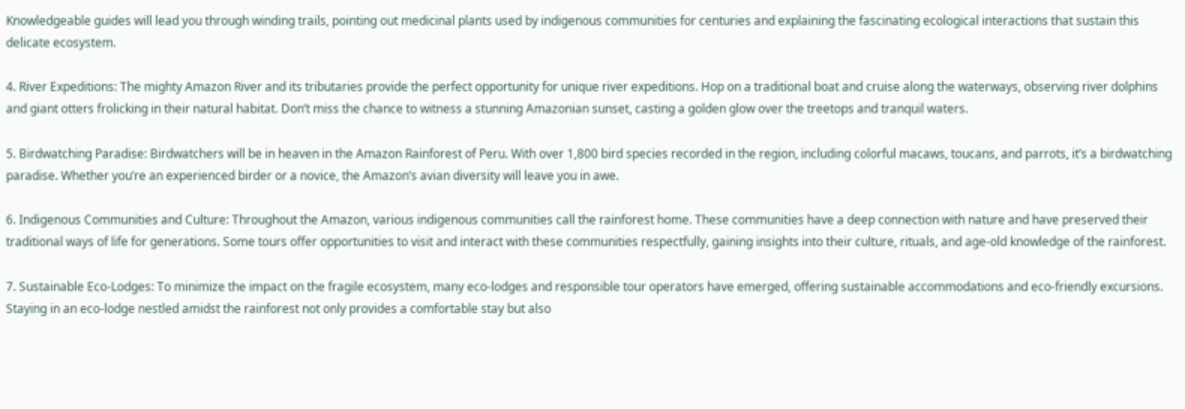Knowledgeable guides will lead you through winding trails, pointing out medicinal plants used by indigenous communities for centuries and explaining the fascinating ecological interactions that sustain this delicate ecosystem.

4. River Expeditions: The mighty Amazon River and its tributaries provide the perfect opportunity for unique river expeditions. Hop on a traditional boat and cruise along the waterways, observing river dolphins and giant otters frolicking in their natural habitat. Don’t miss the chance to witness a stunning Amazonian sunset, casting a golden glow over the treetops and tranquil waters.

5. Birdwatching Paradise: Birdwatchers will be in heaven in the Amazon Rainforest of Peru. With over 1,800 bird species recorded in the region, including colorful macaws, toucans, and parrots, it’s a birdwatching paradise. Whether you’re an experienced birder or a novice, the Amazon’s avian diversity will leave you in awe.

6. Indigenous Communities and Culture: Throughout the Amazon, various indigenous communities call the rainforest home. These communities have a deep connection with nature and have preserved their traditional ways of life for generations. Some tours offer opportunities to visit and interact with these communities respectfully, gaining insights into their culture, rituals, and age-old knowledge of the rainforest.

7. Sustainable Eco-Lodges: To minimize the impact on the fragile ecosystem, many eco-lodges and responsible tour operators have emerged, offering sustainable accommodations and eco-friendly excursions. Staying in an eco-lodge nestled amidst the rainforest not only provides a comfortable stay but also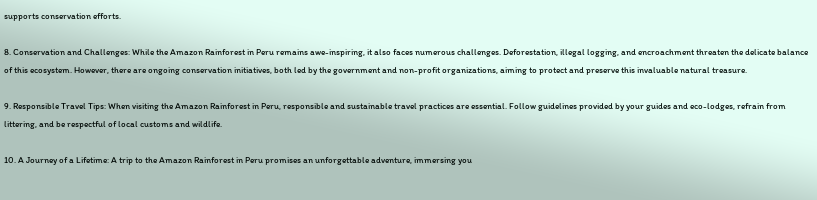supports conservation efforts.

8. Conservation and Challenges: While the Amazon Rainforest in Peru remains awe-inspiring, it also faces numerous challenges. Deforestation, illegal logging, and encroachment threaten the delicate balance of this ecosystem. However, there are ongoing conservation initiatives, both led by the government and non-profit organizations, aiming to protect and preserve this invaluable natural treasure.

9. Responsible Travel Tips: When visiting the Amazon Rainforest in Peru, responsible and sustainable travel practices are essential. Follow guidelines provided by your guides and eco-lodges, refrain from littering, and be respectful of local customs and wildlife.

10. A Journey of a Lifetime: A trip to the Amazon Rainforest in Peru promises an unforgettable adventure, immersing you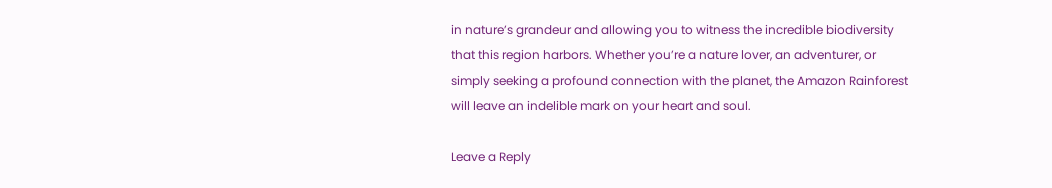in nature’s grandeur and allowing you to witness the incredible biodiversity that this region harbors. Whether you’re a nature lover, an adventurer, or simply seeking a profound connection with the planet, the Amazon Rainforest will leave an indelible mark on your heart and soul.

Leave a Reply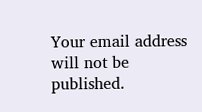Your email address will not be published.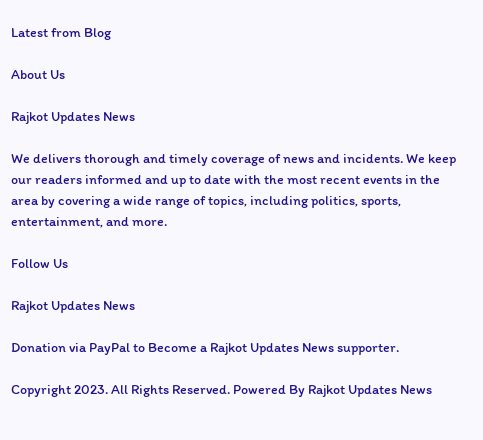Latest from Blog

About Us

Rajkot Updates News

We delivers thorough and timely coverage of news and incidents. We keep our readers informed and up to date with the most recent events in the area by covering a wide range of topics, including politics, sports, entertainment, and more.

Follow Us

Rajkot Updates News

Donation via PayPal to Become a Rajkot Updates News supporter.

Copyright 2023. All Rights Reserved. Powered By Rajkot Updates News